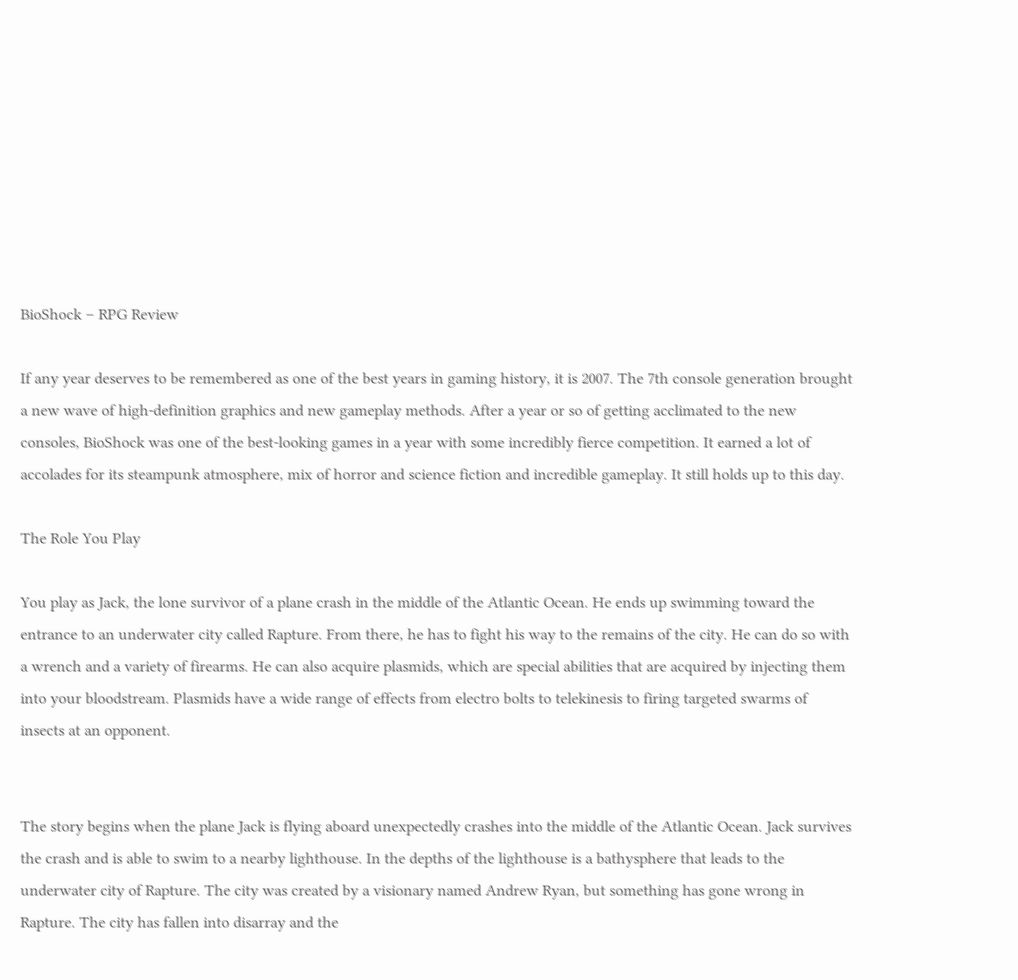BioShock – RPG Review

If any year deserves to be remembered as one of the best years in gaming history, it is 2007. The 7th console generation brought a new wave of high-definition graphics and new gameplay methods. After a year or so of getting acclimated to the new consoles, BioShock was one of the best-looking games in a year with some incredibly fierce competition. It earned a lot of accolades for its steampunk atmosphere, mix of horror and science fiction and incredible gameplay. It still holds up to this day.

The Role You Play

You play as Jack, the lone survivor of a plane crash in the middle of the Atlantic Ocean. He ends up swimming toward the entrance to an underwater city called Rapture. From there, he has to fight his way to the remains of the city. He can do so with a wrench and a variety of firearms. He can also acquire plasmids, which are special abilities that are acquired by injecting them into your bloodstream. Plasmids have a wide range of effects from electro bolts to telekinesis to firing targeted swarms of insects at an opponent.


The story begins when the plane Jack is flying aboard unexpectedly crashes into the middle of the Atlantic Ocean. Jack survives the crash and is able to swim to a nearby lighthouse. In the depths of the lighthouse is a bathysphere that leads to the underwater city of Rapture. The city was created by a visionary named Andrew Ryan, but something has gone wrong in Rapture. The city has fallen into disarray and the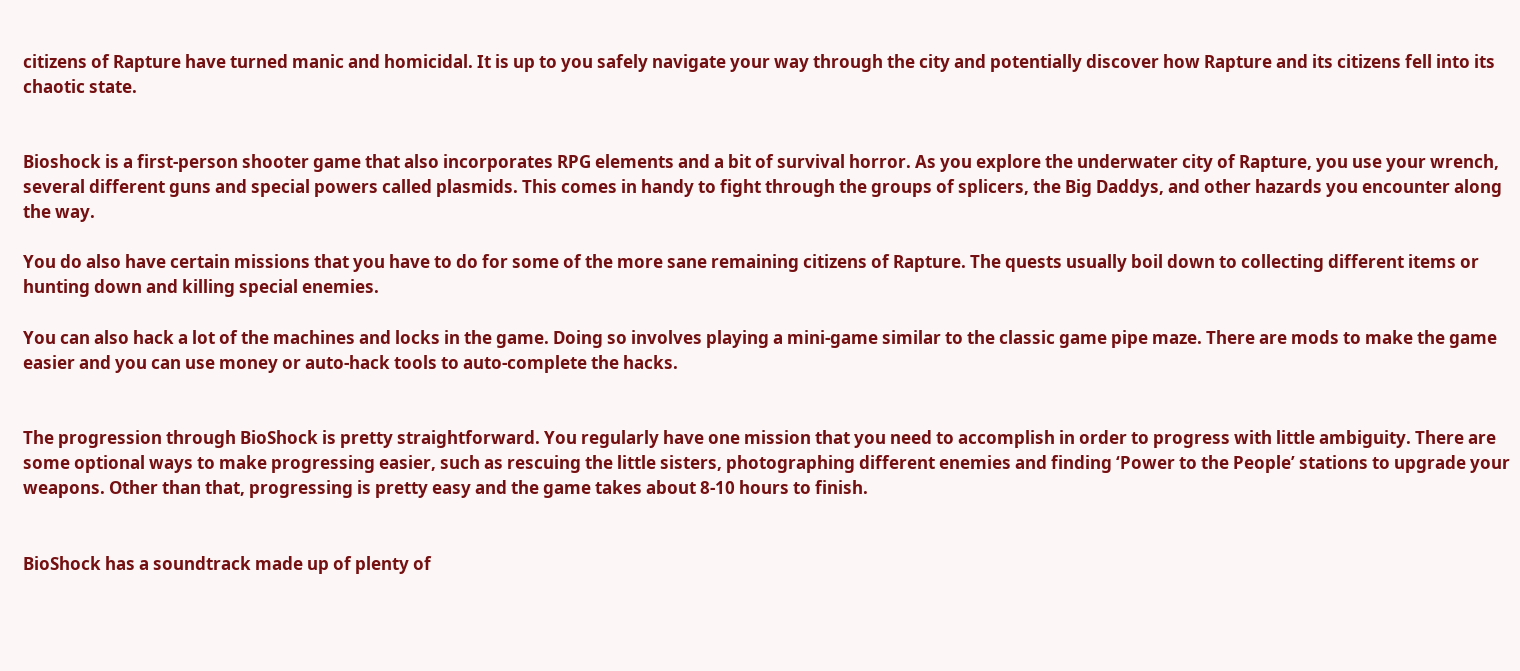citizens of Rapture have turned manic and homicidal. It is up to you safely navigate your way through the city and potentially discover how Rapture and its citizens fell into its chaotic state.


Bioshock is a first-person shooter game that also incorporates RPG elements and a bit of survival horror. As you explore the underwater city of Rapture, you use your wrench, several different guns and special powers called plasmids. This comes in handy to fight through the groups of splicers, the Big Daddys, and other hazards you encounter along the way.

You do also have certain missions that you have to do for some of the more sane remaining citizens of Rapture. The quests usually boil down to collecting different items or hunting down and killing special enemies.

You can also hack a lot of the machines and locks in the game. Doing so involves playing a mini-game similar to the classic game pipe maze. There are mods to make the game easier and you can use money or auto-hack tools to auto-complete the hacks.


The progression through BioShock is pretty straightforward. You regularly have one mission that you need to accomplish in order to progress with little ambiguity. There are some optional ways to make progressing easier, such as rescuing the little sisters, photographing different enemies and finding ‘Power to the People’ stations to upgrade your weapons. Other than that, progressing is pretty easy and the game takes about 8-10 hours to finish.


BioShock has a soundtrack made up of plenty of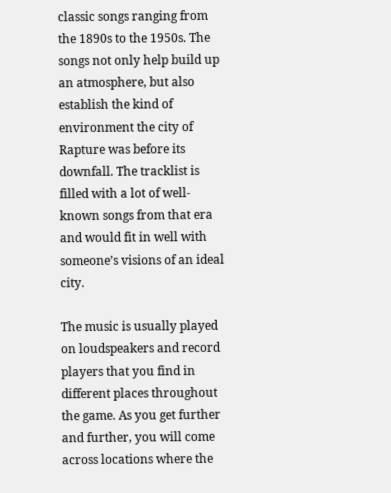classic songs ranging from the 1890s to the 1950s. The songs not only help build up an atmosphere, but also establish the kind of environment the city of Rapture was before its downfall. The tracklist is filled with a lot of well-known songs from that era and would fit in well with someone’s visions of an ideal city.

The music is usually played on loudspeakers and record players that you find in different places throughout the game. As you get further and further, you will come across locations where the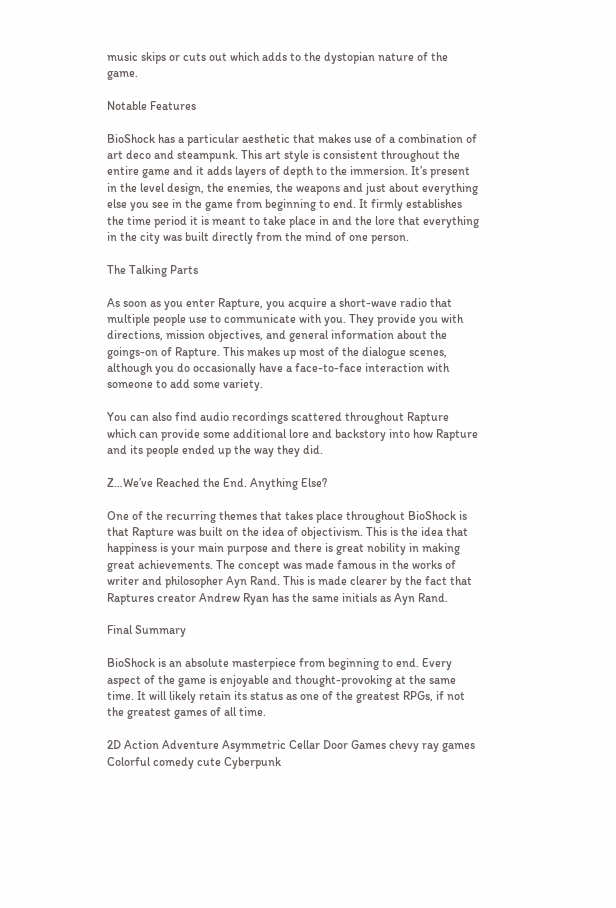music skips or cuts out which adds to the dystopian nature of the game.

Notable Features

BioShock has a particular aesthetic that makes use of a combination of art deco and steampunk. This art style is consistent throughout the entire game and it adds layers of depth to the immersion. It’s present in the level design, the enemies, the weapons and just about everything else you see in the game from beginning to end. It firmly establishes the time period it is meant to take place in and the lore that everything in the city was built directly from the mind of one person.

The Talking Parts

As soon as you enter Rapture, you acquire a short-wave radio that multiple people use to communicate with you. They provide you with directions, mission objectives, and general information about the goings-on of Rapture. This makes up most of the dialogue scenes, although you do occasionally have a face-to-face interaction with someone to add some variety.

You can also find audio recordings scattered throughout Rapture which can provide some additional lore and backstory into how Rapture and its people ended up the way they did.

Z…We’ve Reached the End. Anything Else?

One of the recurring themes that takes place throughout BioShock is that Rapture was built on the idea of objectivism. This is the idea that happiness is your main purpose and there is great nobility in making great achievements. The concept was made famous in the works of writer and philosopher Ayn Rand. This is made clearer by the fact that Raptures creator Andrew Ryan has the same initials as Ayn Rand.

Final Summary

BioShock is an absolute masterpiece from beginning to end. Every aspect of the game is enjoyable and thought-provoking at the same time. It will likely retain its status as one of the greatest RPGs, if not the greatest games of all time.

2D Action Adventure Asymmetric Cellar Door Games chevy ray games Colorful comedy cute Cyberpunk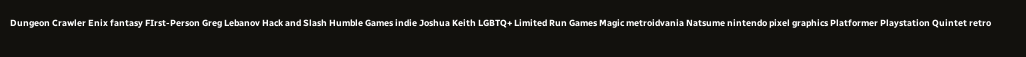Dungeon Crawler Enix fantasy FIrst-Person Greg Lebanov Hack and Slash Humble Games indie Joshua Keith LGBTQ+ Limited Run Games Magic metroidvania Natsume nintendo pixel graphics Platformer Playstation Quintet retro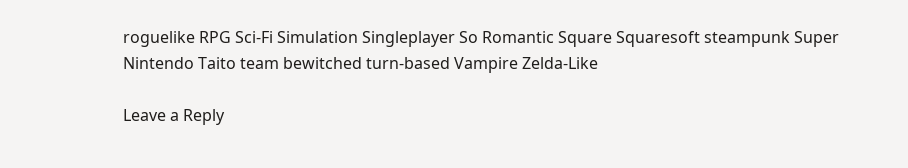roguelike RPG Sci-Fi Simulation Singleplayer So Romantic Square Squaresoft steampunk Super Nintendo Taito team bewitched turn-based Vampire Zelda-Like

Leave a Reply